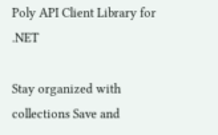Poly API Client Library for .NET

Stay organized with collections Save and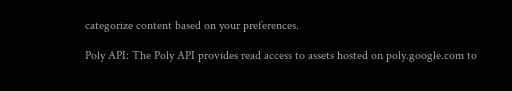categorize content based on your preferences.

Poly API: The Poly API provides read access to assets hosted on poly.google.com to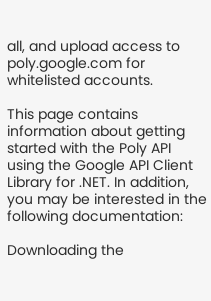all, and upload access to poly.google.com for whitelisted accounts.

This page contains information about getting started with the Poly API using the Google API Client Library for .NET. In addition, you may be interested in the following documentation:

Downloading the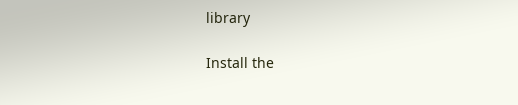library

Install the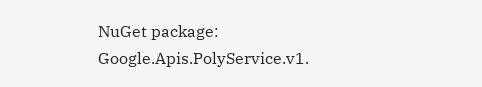NuGet package: Google.Apis.PolyService.v1.